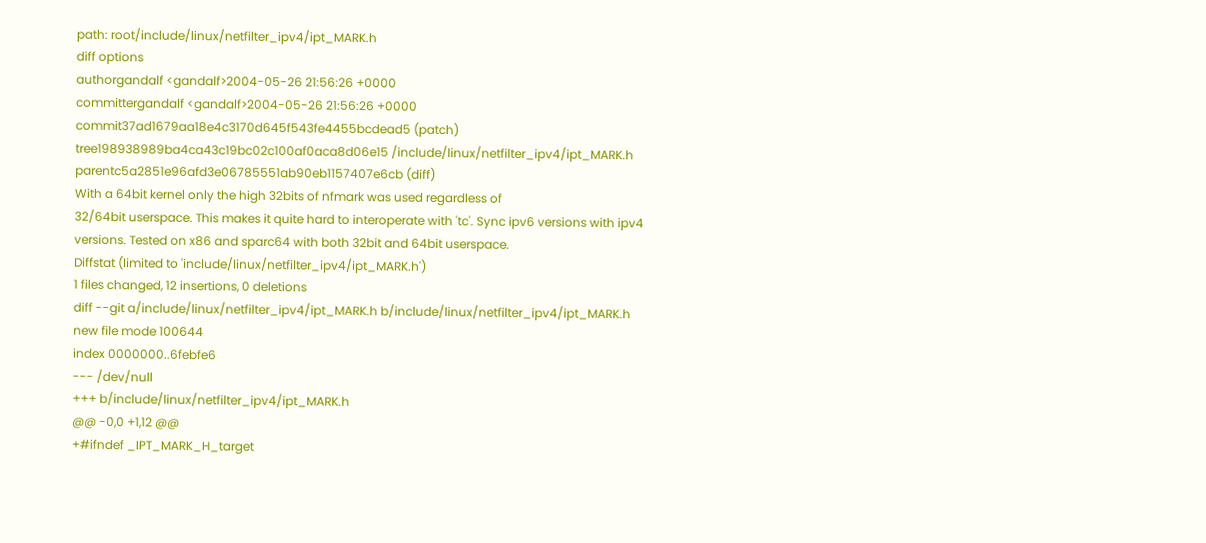path: root/include/linux/netfilter_ipv4/ipt_MARK.h
diff options
authorgandalf <gandalf>2004-05-26 21:56:26 +0000
committergandalf <gandalf>2004-05-26 21:56:26 +0000
commit37ad1679aa18e4c3170d645f543fe4455bcdead5 (patch)
tree198938989ba4ca43c19bc02c100af0aca8d06e15 /include/linux/netfilter_ipv4/ipt_MARK.h
parentc5a2851e96afd3e06785551ab90eb1157407e6cb (diff)
With a 64bit kernel only the high 32bits of nfmark was used regardless of
32/64bit userspace. This makes it quite hard to interoperate with 'tc'. Sync ipv6 versions with ipv4 versions. Tested on x86 and sparc64 with both 32bit and 64bit userspace.
Diffstat (limited to 'include/linux/netfilter_ipv4/ipt_MARK.h')
1 files changed, 12 insertions, 0 deletions
diff --git a/include/linux/netfilter_ipv4/ipt_MARK.h b/include/linux/netfilter_ipv4/ipt_MARK.h
new file mode 100644
index 0000000..6febfe6
--- /dev/null
+++ b/include/linux/netfilter_ipv4/ipt_MARK.h
@@ -0,0 +1,12 @@
+#ifndef _IPT_MARK_H_target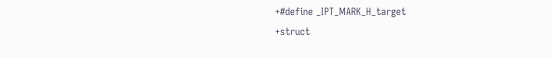+#define _IPT_MARK_H_target
+struct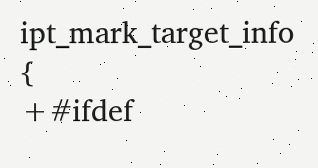ipt_mark_target_info {
+#ifdef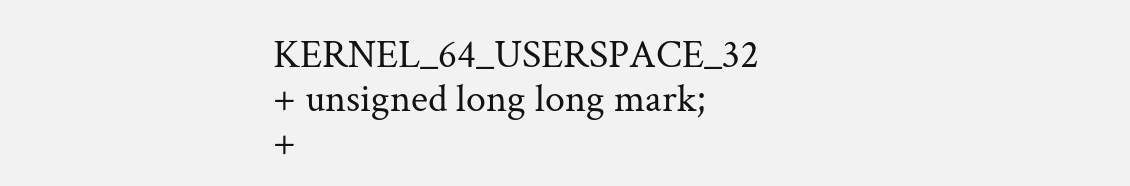KERNEL_64_USERSPACE_32
+ unsigned long long mark;
+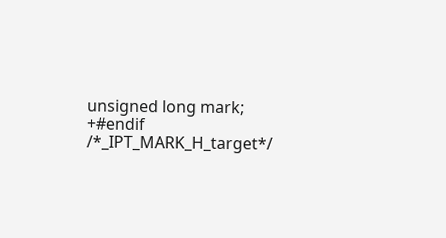unsigned long mark;
+#endif /*_IPT_MARK_H_target*/